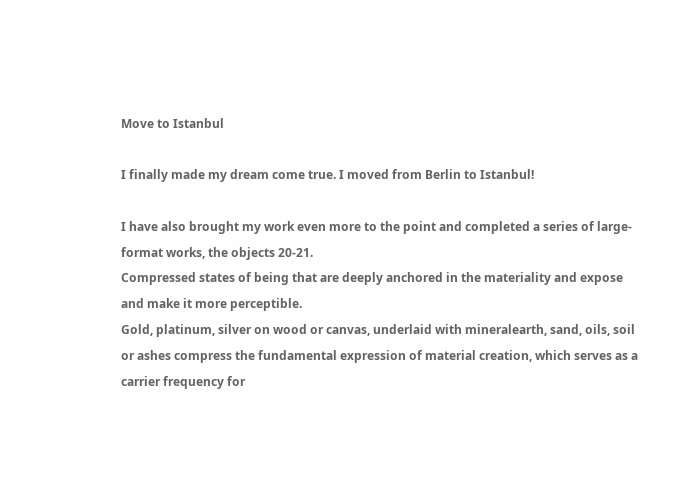Move to Istanbul

I finally made my dream come true. I moved from Berlin to Istanbul!

I have also brought my work even more to the point and completed a series of large-format works, the objects 20-21.
Compressed states of being that are deeply anchored in the materiality and expose and make it more perceptible.
Gold, platinum, silver on wood or canvas, underlaid with mineralearth, sand, oils, soil or ashes compress the fundamental expression of material creation, which serves as a carrier frequency for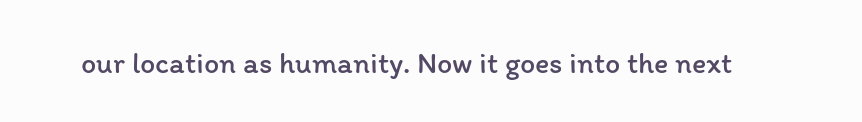our location as humanity. Now it goes into the next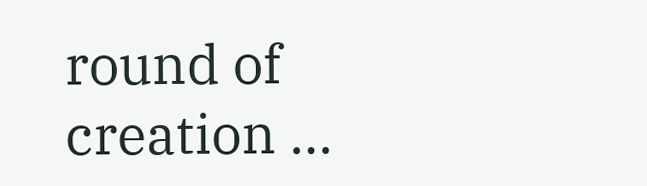round of creation …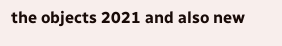the objects 2021 and also new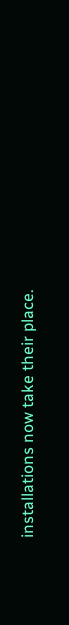installations now take their place.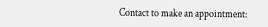Contact to make an appointment: